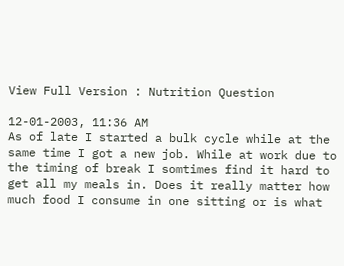View Full Version : Nutrition Question

12-01-2003, 11:36 AM
As of late I started a bulk cycle while at the same time I got a new job. While at work due to the timing of break I somtimes find it hard to get all my meals in. Does it really matter how much food I consume in one sitting or is what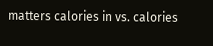matters calories in vs. calories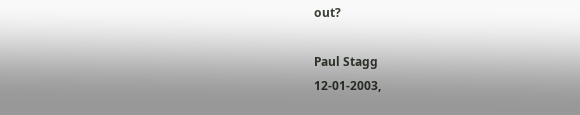out?

Paul Stagg
12-01-2003,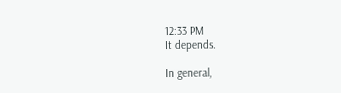12:33 PM
It depends.

In general,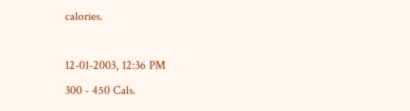calories.

12-01-2003, 12:36 PM
300 - 450 Cals.